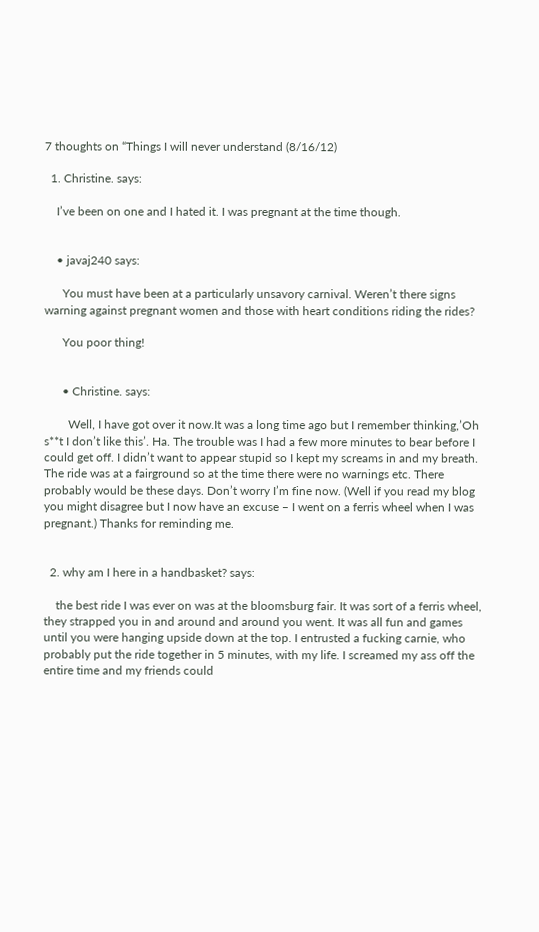7 thoughts on “Things I will never understand (8/16/12)

  1. Christine. says:

    I’ve been on one and I hated it. I was pregnant at the time though.


    • javaj240 says:

      You must have been at a particularly unsavory carnival. Weren’t there signs warning against pregnant women and those with heart conditions riding the rides?

      You poor thing!


      • Christine. says:

        Well, I have got over it now.It was a long time ago but I remember thinking,’Oh s**t I don’t like this’. Ha. The trouble was I had a few more minutes to bear before I could get off. I didn’t want to appear stupid so I kept my screams in and my breath. The ride was at a fairground so at the time there were no warnings etc. There probably would be these days. Don’t worry I’m fine now. (Well if you read my blog you might disagree but I now have an excuse – I went on a ferris wheel when I was pregnant.) Thanks for reminding me.


  2. why am I here in a handbasket? says:

    the best ride I was ever on was at the bloomsburg fair. It was sort of a ferris wheel, they strapped you in and around and around you went. It was all fun and games until you were hanging upside down at the top. I entrusted a fucking carnie, who probably put the ride together in 5 minutes, with my life. I screamed my ass off the entire time and my friends could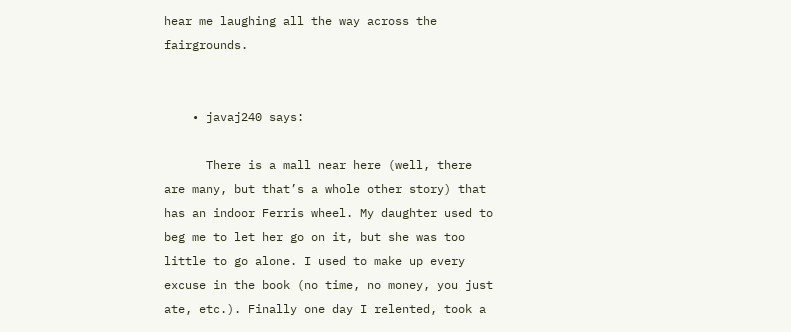hear me laughing all the way across the fairgrounds.


    • javaj240 says:

      There is a mall near here (well, there are many, but that’s a whole other story) that has an indoor Ferris wheel. My daughter used to beg me to let her go on it, but she was too little to go alone. I used to make up every excuse in the book (no time, no money, you just ate, etc.). Finally one day I relented, took a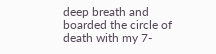deep breath and boarded the circle of death with my 7-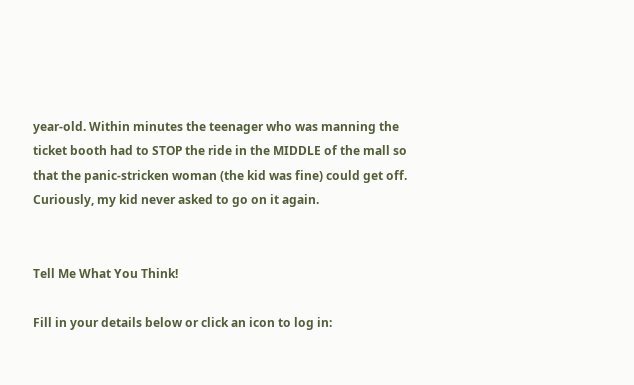year-old. Within minutes the teenager who was manning the ticket booth had to STOP the ride in the MIDDLE of the mall so that the panic-stricken woman (the kid was fine) could get off. Curiously, my kid never asked to go on it again.


Tell Me What You Think!

Fill in your details below or click an icon to log in: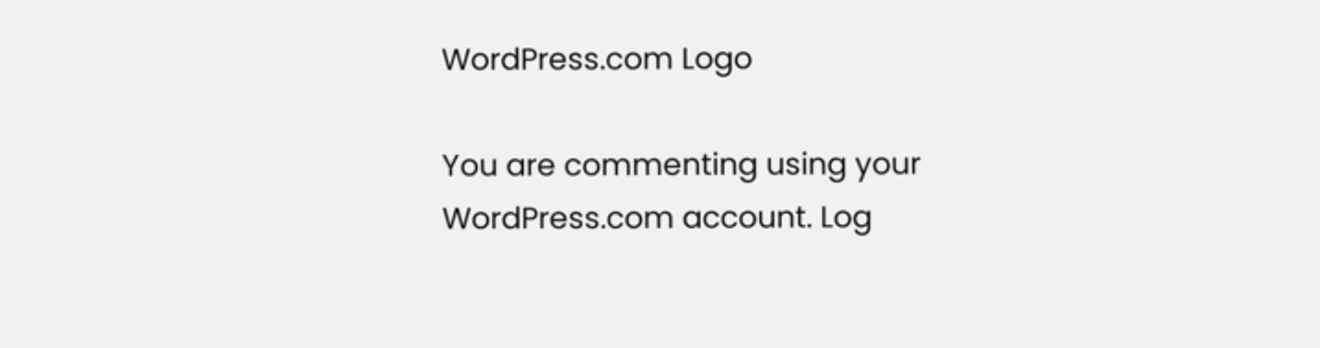WordPress.com Logo

You are commenting using your WordPress.com account. Log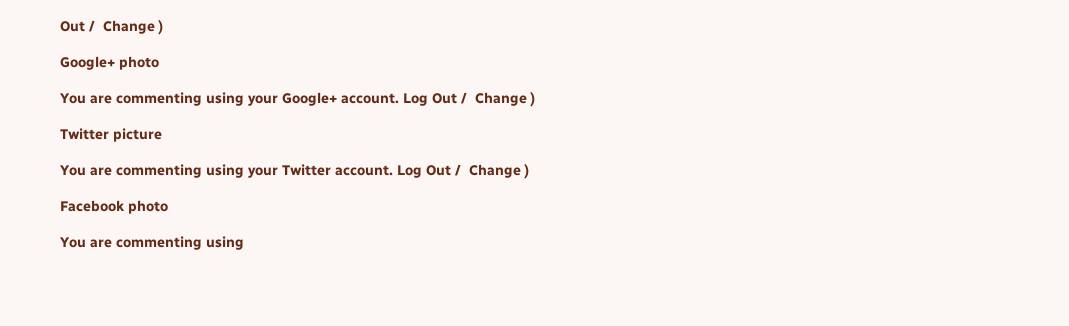Out /  Change )

Google+ photo

You are commenting using your Google+ account. Log Out /  Change )

Twitter picture

You are commenting using your Twitter account. Log Out /  Change )

Facebook photo

You are commenting using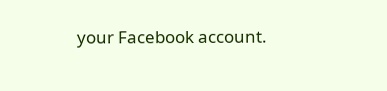your Facebook account.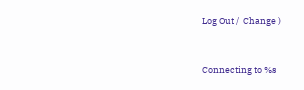Log Out /  Change )


Connecting to %s